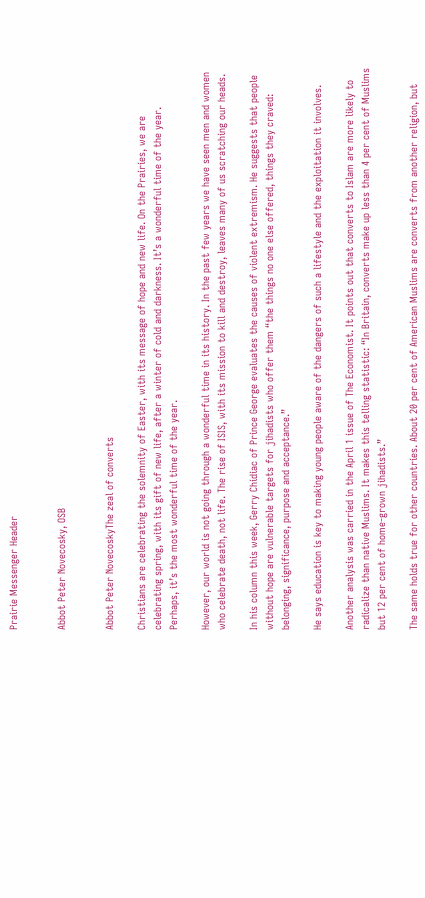Prairie Messenger Header


Abbot Peter Novecosky, OSB


Abbot Peter NovecoskyThe zeal of converts

Christians are celebrating the solemnity of Easter, with its message of hope and new life. On the Prairies, we are celebrating spring, with its gift of new life, after a winter of cold and darkness. It’s a wonderful time of the year. Perhaps, it’s the most wonderful time of the year.

However, our world is not going through a wonderful time in its history. In the past few years we have seen men and women who celebrate death, not life. The rise of ISIS, with its mission to kill and destroy, leaves many of us scratching our heads.

In his column this week, Gerry Chidiac of Prince George evaluates the causes of violent extremism. He suggests that people without hope are vulnerable targets for jihadists who offer them “the things no one else offered, things they craved: belonging, significance, purpose and acceptance.”

He says education is key to making young people aware of the dangers of such a lifestyle and the exploitation it involves.

Another analysis was carried in the April 1 issue of The Economist. It points out that converts to Islam are more likely to radicalize than native Muslims. It makes this telling statistic: “In Britain, converts make up less than 4 per cent of Muslims but 12 per cent of home-grown jihadists.”

The same holds true for other countries. About 20 per cent of American Muslims are converts from another religion, but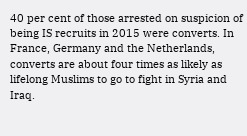40 per cent of those arrested on suspicion of being IS recruits in 2015 were converts. In France, Germany and the Netherlands, converts are about four times as likely as lifelong Muslims to go to fight in Syria and Iraq.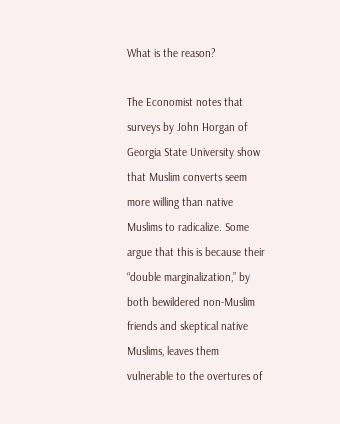What is the reason?

The Economist notes that surveys by John Horgan of Georgia State University show that Muslim converts seem more willing than native Muslims to radicalize. Some argue that this is because their “double marginalization,” by both bewildered non-Muslim friends and skeptical native Muslims, leaves them vulnerable to the overtures of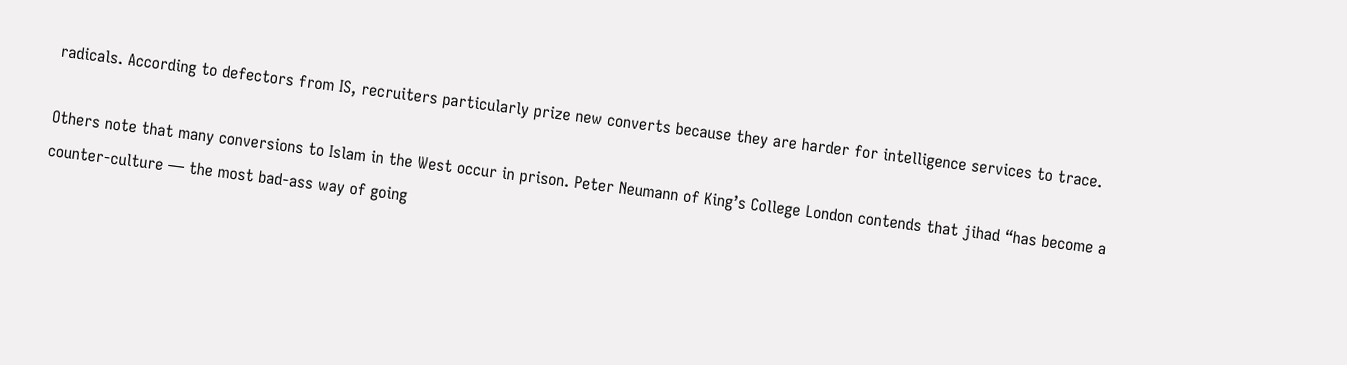radicals. According to defectors from IS, recruiters particularly prize new converts because they are harder for intelligence services to trace.

Others note that many conversions to Islam in the West occur in prison. Peter Neumann of King’s College London contends that jihad “has become a counter-culture — the most bad-ass way of going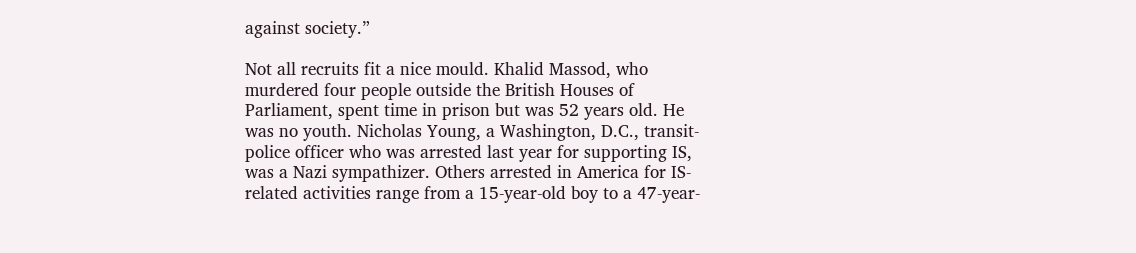against society.”

Not all recruits fit a nice mould. Khalid Massod, who murdered four people outside the British Houses of Parliament, spent time in prison but was 52 years old. He was no youth. Nicholas Young, a Washington, D.C., transit-police officer who was arrested last year for supporting IS, was a Nazi sympathizer. Others arrested in America for IS-related activities range from a 15-year-old boy to a 47-year-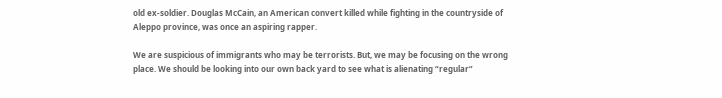old ex-soldier. Douglas McCain, an American convert killed while fighting in the countryside of Aleppo province, was once an aspiring rapper.

We are suspicious of immigrants who may be terrorists. But, we may be focusing on the wrong place. We should be looking into our own back yard to see what is alienating “regular”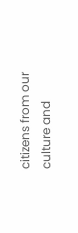citizens from our culture and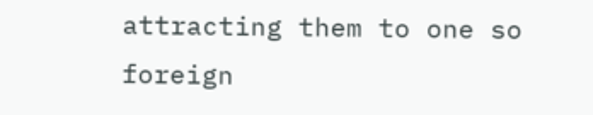attracting them to one so foreign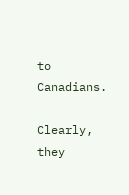to Canadians.

Clearly, they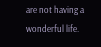are not having a wonderful life.